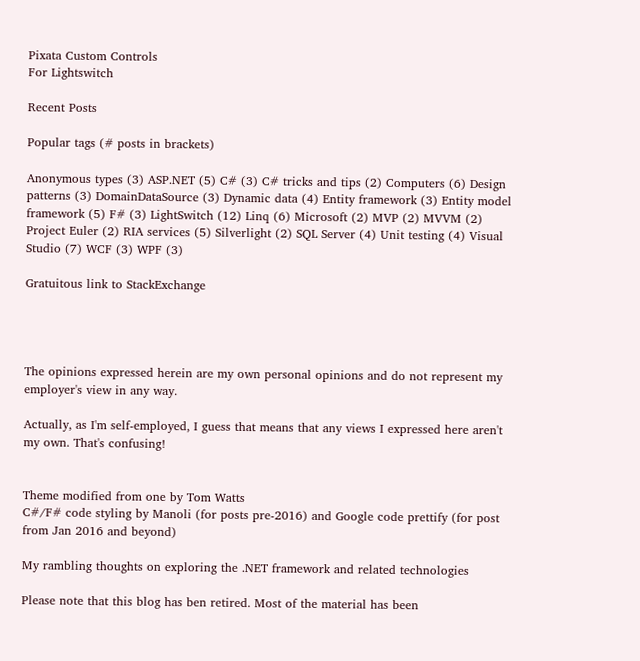Pixata Custom Controls
For Lightswitch

Recent Posts

Popular tags (# posts in brackets)

Anonymous types (3) ASP.NET (5) C# (3) C# tricks and tips (2) Computers (6) Design patterns (3) DomainDataSource (3) Dynamic data (4) Entity framework (3) Entity model framework (5) F# (3) LightSwitch (12) Linq (6) Microsoft (2) MVP (2) MVVM (2) Project Euler (2) RIA services (5) Silverlight (2) SQL Server (4) Unit testing (4) Visual Studio (7) WCF (3) WPF (3)

Gratuitous link to StackExchange




The opinions expressed herein are my own personal opinions and do not represent my employer's view in any way.

Actually, as I'm self-employed, I guess that means that any views I expressed here aren't my own. That's confusing!


Theme modified from one by Tom Watts
C#/F# code styling by Manoli (for posts pre-2016) and Google code prettify (for post from Jan 2016 and beyond)

My rambling thoughts on exploring the .NET framework and related technologies

Please note that this blog has ben retired. Most of the material has been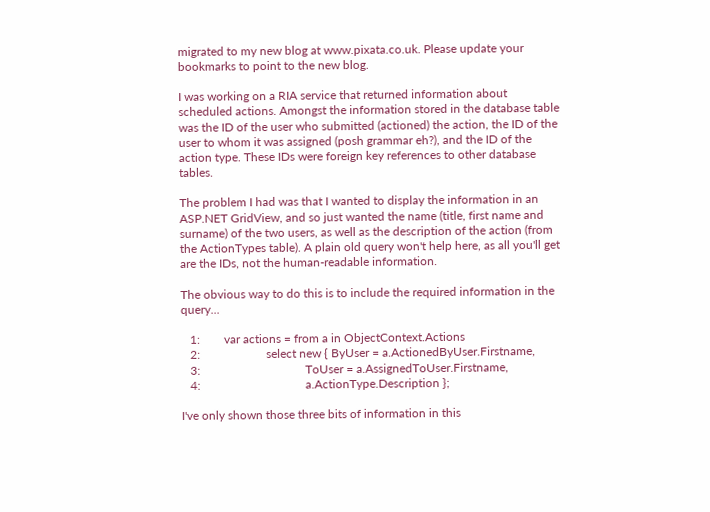migrated to my new blog at www.pixata.co.uk. Please update your bookmarks to point to the new blog.

I was working on a RIA service that returned information about scheduled actions. Amongst the information stored in the database table was the ID of the user who submitted (actioned) the action, the ID of the user to whom it was assigned (posh grammar eh?), and the ID of the action type. These IDs were foreign key references to other database tables.

The problem I had was that I wanted to display the information in an ASP.NET GridView, and so just wanted the name (title, first name and surname) of the two users, as well as the description of the action (from the ActionTypes table). A plain old query won't help here, as all you'll get are the IDs, not the human-readable information.

The obvious way to do this is to include the required information in the query...

   1:        var actions = from a in ObjectContext.Actions
   2:                      select new { ByUser = a.ActionedByUser.Firstname,
   3:                                   ToUser = a.AssignedToUser.Firstname,
   4:                                   a.ActionType.Description };

I've only shown those three bits of information in this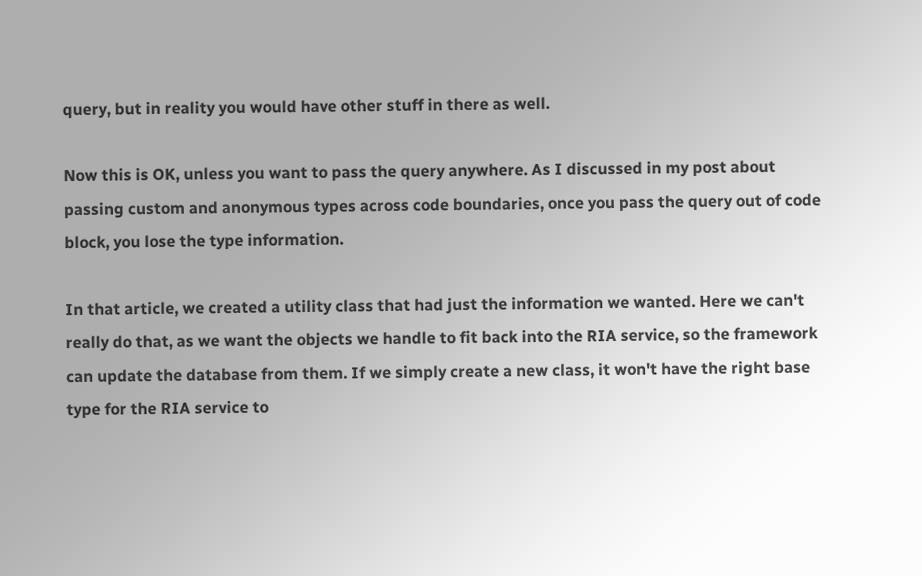query, but in reality you would have other stuff in there as well.

Now this is OK, unless you want to pass the query anywhere. As I discussed in my post about passing custom and anonymous types across code boundaries, once you pass the query out of code block, you lose the type information.

In that article, we created a utility class that had just the information we wanted. Here we can't really do that, as we want the objects we handle to fit back into the RIA service, so the framework can update the database from them. If we simply create a new class, it won't have the right base type for the RIA service to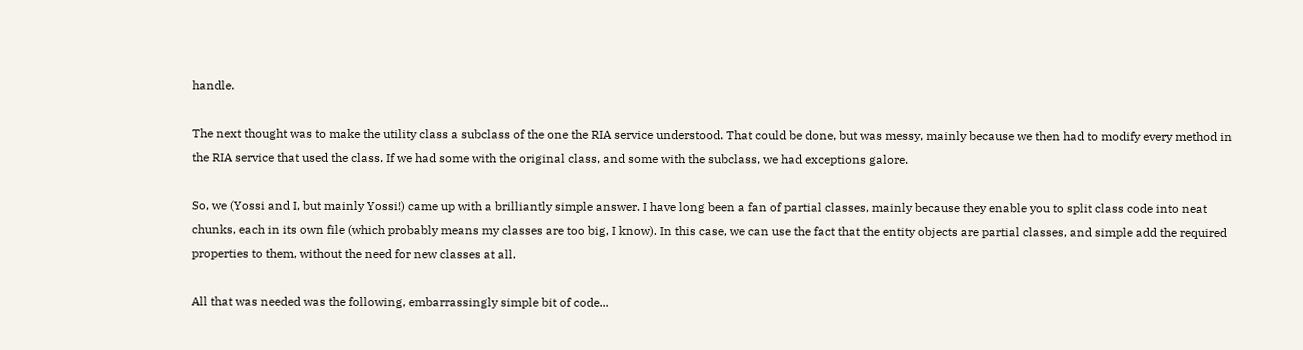handle.

The next thought was to make the utility class a subclass of the one the RIA service understood. That could be done, but was messy, mainly because we then had to modify every method in the RIA service that used the class. If we had some with the original class, and some with the subclass, we had exceptions galore.

So, we (Yossi and I, but mainly Yossi!) came up with a brilliantly simple answer. I have long been a fan of partial classes, mainly because they enable you to split class code into neat chunks, each in its own file (which probably means my classes are too big, I know). In this case, we can use the fact that the entity objects are partial classes, and simple add the required properties to them, without the need for new classes at all.

All that was needed was the following, embarrassingly simple bit of code...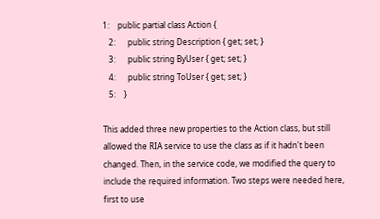1:    public partial class Action {
   2:      public string Description { get; set; }
   3:      public string ByUser { get; set; }
   4:      public string ToUser { get; set; }
   5:    }

This added three new properties to the Action class, but still allowed the RIA service to use the class as if it hadn't been changed. Then, in the service code, we modified the query to include the required information. Two steps were needed here, first to use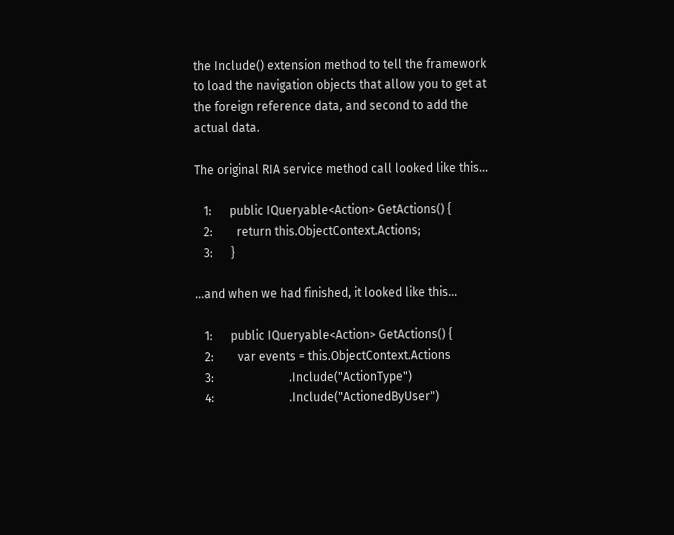the Include() extension method to tell the framework to load the navigation objects that allow you to get at the foreign reference data, and second to add the actual data.

The original RIA service method call looked like this...

   1:      public IQueryable<Action> GetActions() {
   2:        return this.ObjectContext.Actions;
   3:      }

...and when we had finished, it looked like this...

   1:      public IQueryable<Action> GetActions() {
   2:        var events = this.ObjectContext.Actions
   3:                         .Include("ActionType")
   4:                         .Include("ActionedByUser")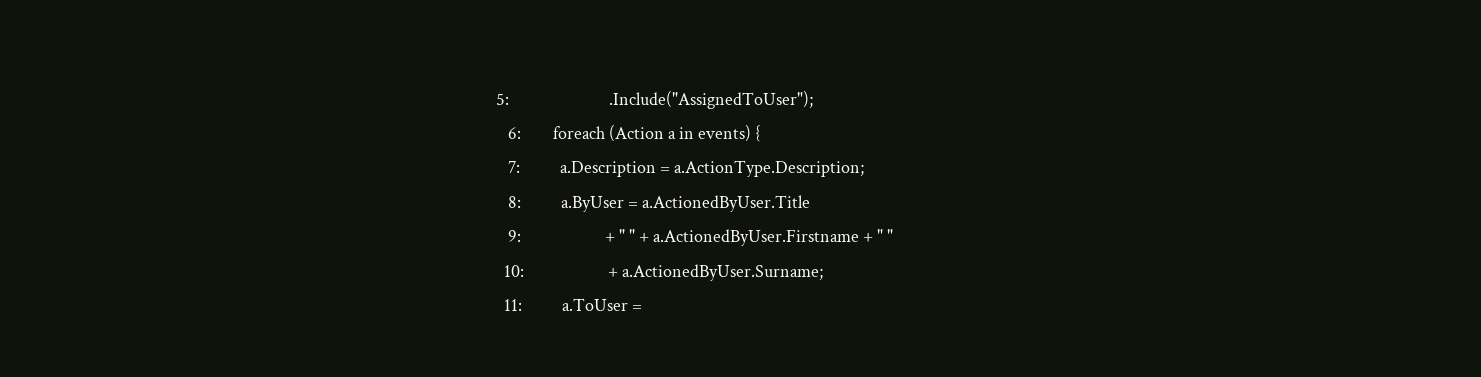5:                         .Include("AssignedToUser");
   6:        foreach (Action a in events) {
   7:          a.Description = a.ActionType.Description;
   8:          a.ByUser = a.ActionedByUser.Title
   9:                     + " " + a.ActionedByUser.Firstname + " "
  10:                     + a.ActionedByUser.Surname;
  11:          a.ToUser =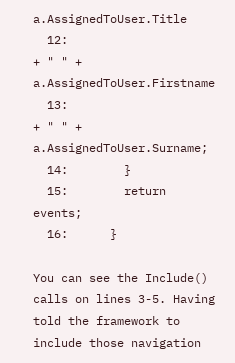a.AssignedToUser.Title
  12:                     + " " + a.AssignedToUser.Firstname
  13:                     + " " + a.AssignedToUser.Surname;
  14:        }
  15:        return events;
  16:      }

You can see the Include() calls on lines 3-5. Having told the framework to include those navigation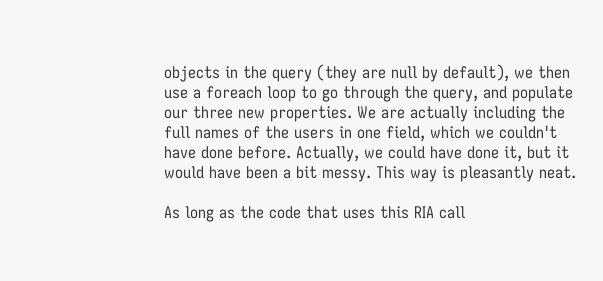objects in the query (they are null by default), we then use a foreach loop to go through the query, and populate our three new properties. We are actually including the full names of the users in one field, which we couldn't have done before. Actually, we could have done it, but it would have been a bit messy. This way is pleasantly neat.

As long as the code that uses this RIA call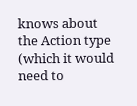knows about the Action type (which it would need to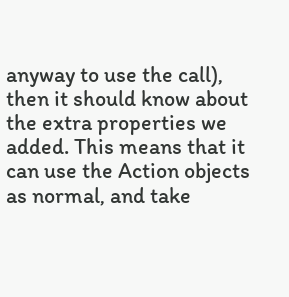anyway to use the call), then it should know about the extra properties we added. This means that it can use the Action objects as normal, and take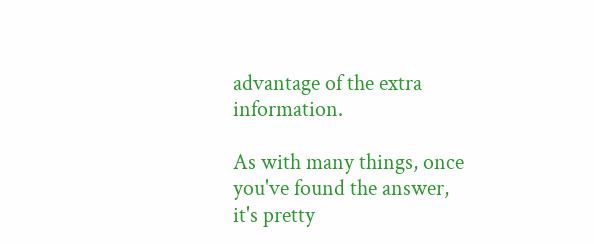advantage of the extra information.

As with many things, once you've found the answer, it's pretty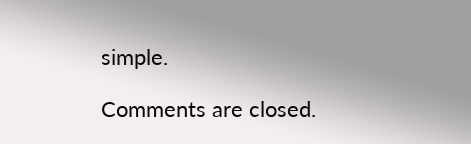simple.

Comments are closed.